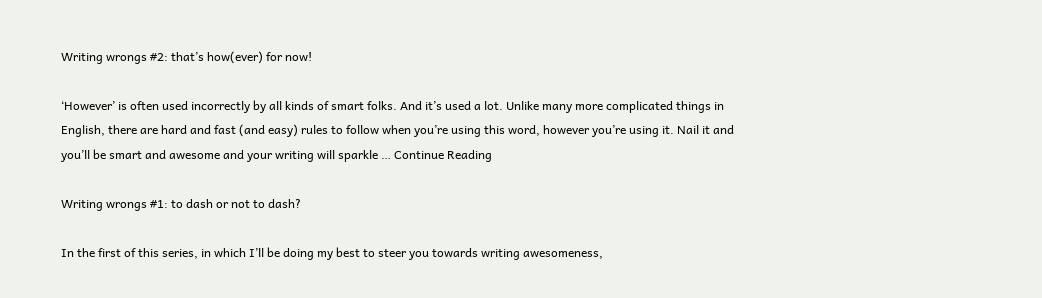Writing wrongs #2: that’s how(ever) for now!

‘However’ is often used incorrectly by all kinds of smart folks. And it’s used a lot. Unlike many more complicated things in English, there are hard and fast (and easy) rules to follow when you’re using this word, however you’re using it. Nail it and you’ll be smart and awesome and your writing will sparkle … Continue Reading

Writing wrongs #1: to dash or not to dash?

In the first of this series, in which I’ll be doing my best to steer you towards writing awesomeness,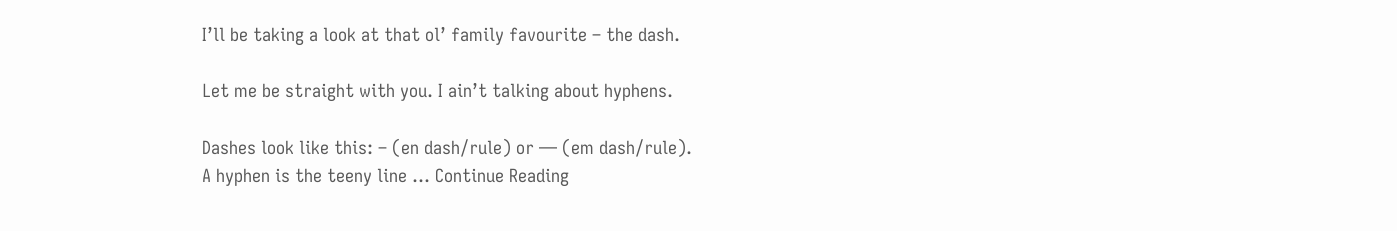I’ll be taking a look at that ol’ family favourite – the dash.

Let me be straight with you. I ain’t talking about hyphens.

Dashes look like this: – (en dash/rule) or — (em dash/rule).
A hyphen is the teeny line … Continue Reading